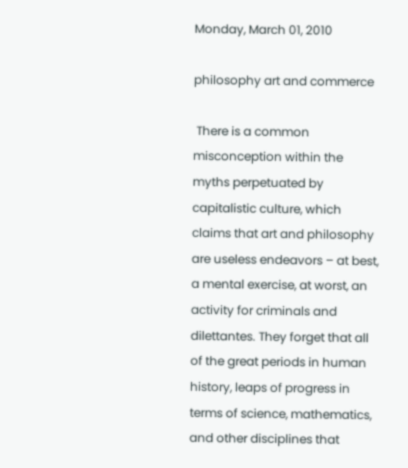Monday, March 01, 2010

philosophy art and commerce

 There is a common misconception within the myths perpetuated by capitalistic culture, which claims that art and philosophy are useless endeavors – at best, a mental exercise, at worst, an activity for criminals and dilettantes. They forget that all of the great periods in human history, leaps of progress in terms of science, mathematics, and other disciplines that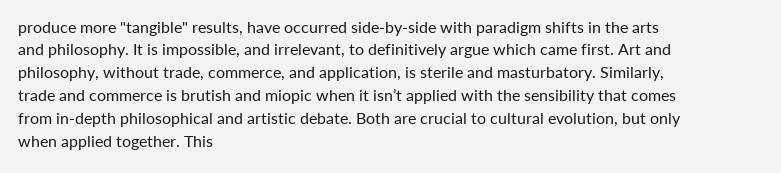produce more "tangible" results, have occurred side-by-side with paradigm shifts in the arts and philosophy. It is impossible, and irrelevant, to definitively argue which came first. Art and philosophy, without trade, commerce, and application, is sterile and masturbatory. Similarly, trade and commerce is brutish and miopic when it isn’t applied with the sensibility that comes from in-depth philosophical and artistic debate. Both are crucial to cultural evolution, but only when applied together. This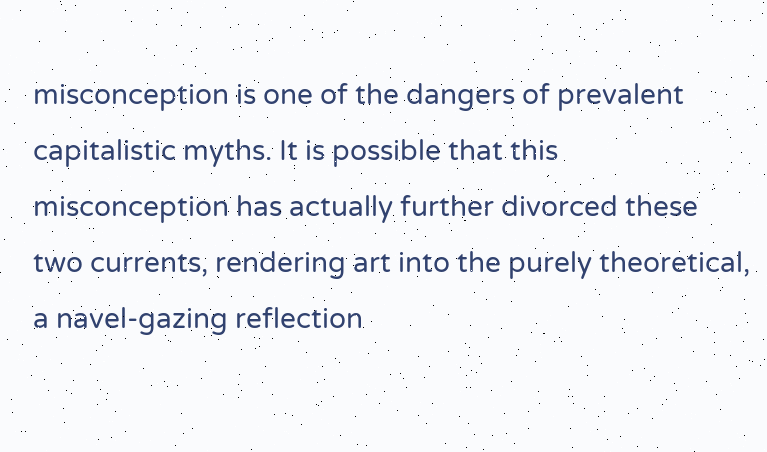misconception is one of the dangers of prevalent capitalistic myths. It is possible that this misconception has actually further divorced these two currents, rendering art into the purely theoretical, a navel-gazing reflection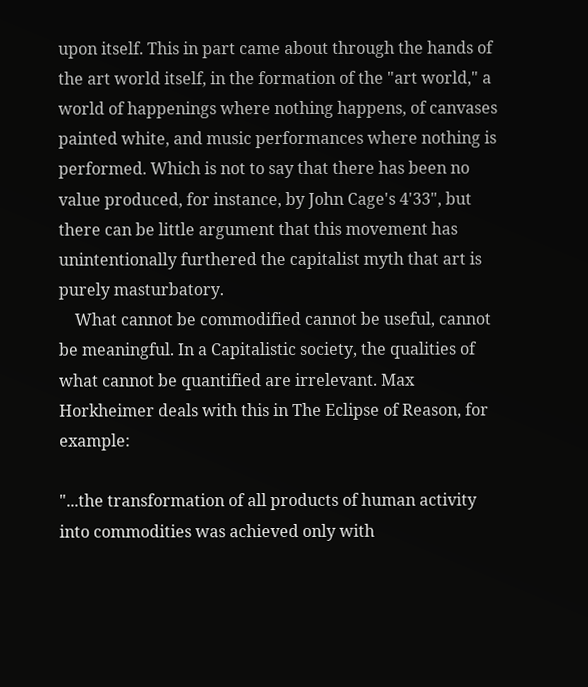upon itself. This in part came about through the hands of the art world itself, in the formation of the "art world," a world of happenings where nothing happens, of canvases painted white, and music performances where nothing is performed. Which is not to say that there has been no value produced, for instance, by John Cage's 4'33", but there can be little argument that this movement has unintentionally furthered the capitalist myth that art is purely masturbatory.
    What cannot be commodified cannot be useful, cannot be meaningful. In a Capitalistic society, the qualities of what cannot be quantified are irrelevant. Max Horkheimer deals with this in The Eclipse of Reason, for example:

"...the transformation of all products of human activity into commodities was achieved only with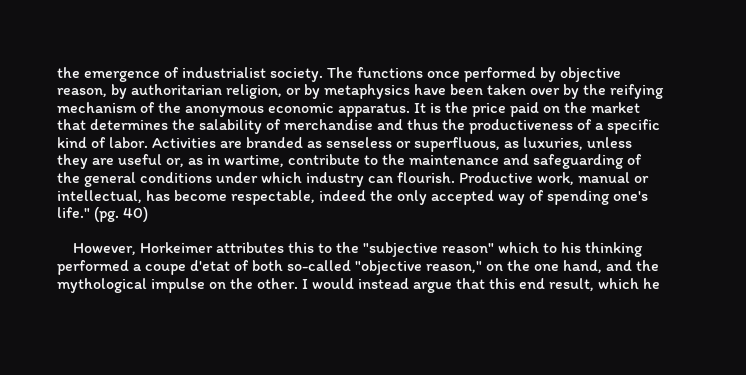the emergence of industrialist society. The functions once performed by objective reason, by authoritarian religion, or by metaphysics have been taken over by the reifying mechanism of the anonymous economic apparatus. It is the price paid on the market that determines the salability of merchandise and thus the productiveness of a specific kind of labor. Activities are branded as senseless or superfluous, as luxuries, unless they are useful or, as in wartime, contribute to the maintenance and safeguarding of the general conditions under which industry can flourish. Productive work, manual or intellectual, has become respectable, indeed the only accepted way of spending one's life." (pg. 40)

    However, Horkeimer attributes this to the "subjective reason" which to his thinking performed a coupe d'etat of both so-called "objective reason," on the one hand, and the mythological impulse on the other. I would instead argue that this end result, which he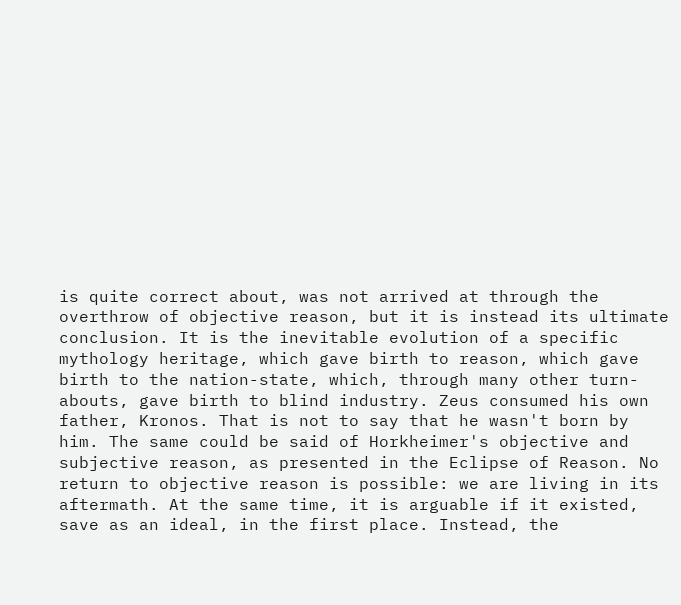is quite correct about, was not arrived at through the overthrow of objective reason, but it is instead its ultimate conclusion. It is the inevitable evolution of a specific mythology heritage, which gave birth to reason, which gave birth to the nation-state, which, through many other turn-abouts, gave birth to blind industry. Zeus consumed his own father, Kronos. That is not to say that he wasn't born by him. The same could be said of Horkheimer's objective and subjective reason, as presented in the Eclipse of Reason. No return to objective reason is possible: we are living in its aftermath. At the same time, it is arguable if it existed, save as an ideal, in the first place. Instead, the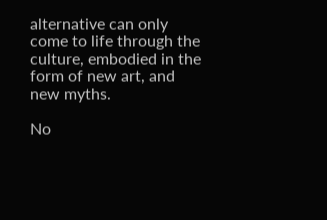alternative can only come to life through the culture, embodied in the form of new art, and new myths.

No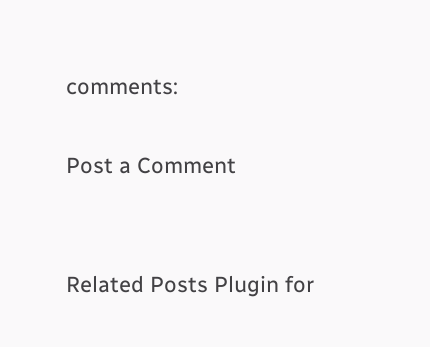comments:

Post a Comment


Related Posts Plugin for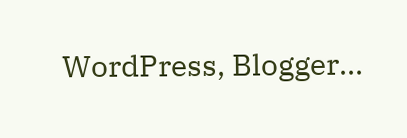WordPress, Blogger...